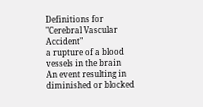Definitions for "Cerebral Vascular Accident"
a rupture of a blood vessels in the brain
An event resulting in diminished or blocked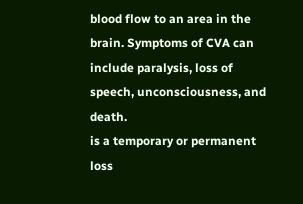blood flow to an area in the brain. Symptoms of CVA can include paralysis, loss of speech, unconsciousness, and death.
is a temporary or permanent loss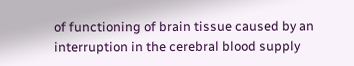of functioning of brain tissue caused by an interruption in the cerebral blood supply